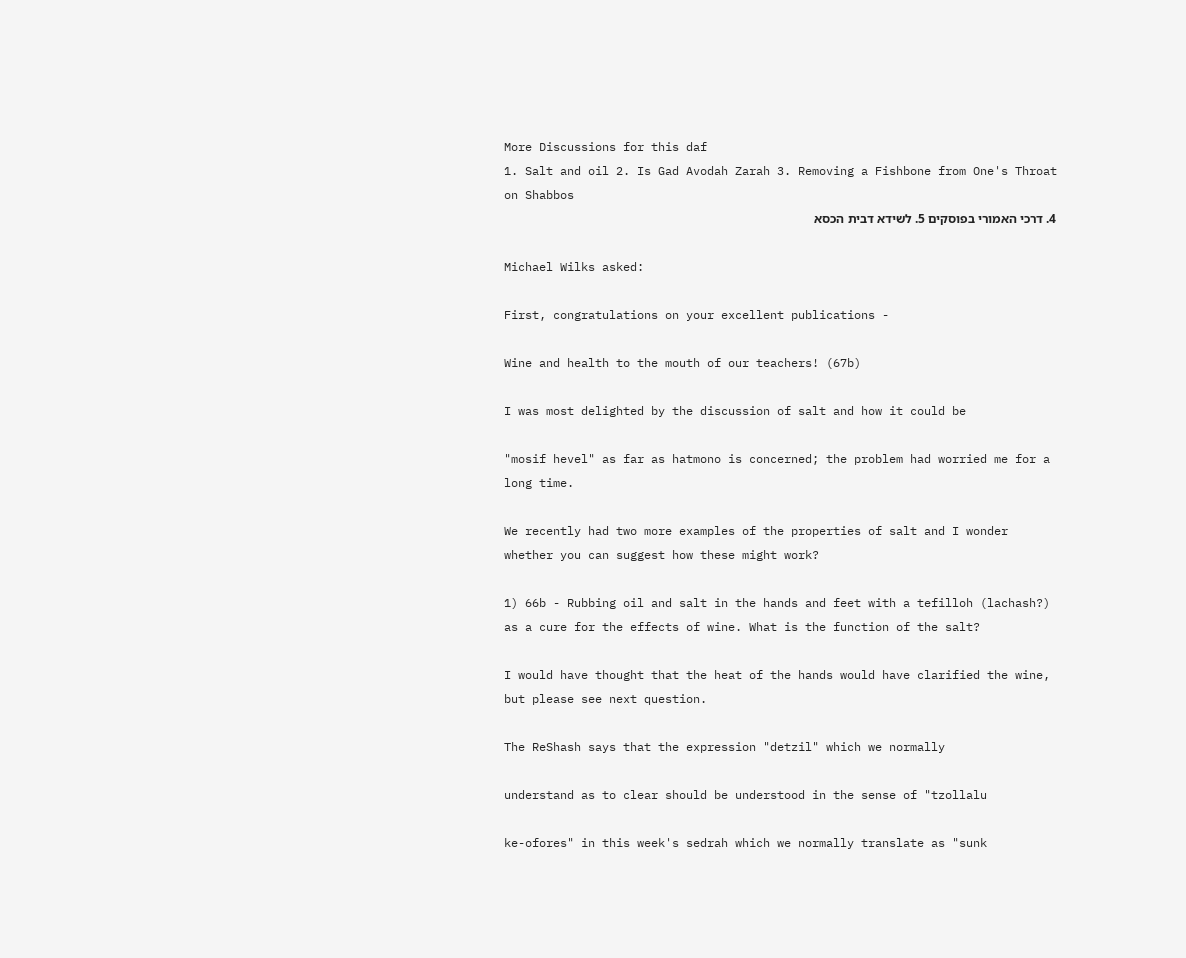More Discussions for this daf
1. Salt and oil 2. Is Gad Avodah Zarah 3. Removing a Fishbone from One's Throat on Shabbos
4. דרכי האמורי בפוסקים 5. לשידא דבית הכסא

Michael Wilks asked:

First, congratulations on your excellent publications -

Wine and health to the mouth of our teachers! (67b)

I was most delighted by the discussion of salt and how it could be

"mosif hevel" as far as hatmono is concerned; the problem had worried me for a long time.

We recently had two more examples of the properties of salt and I wonder whether you can suggest how these might work?

1) 66b - Rubbing oil and salt in the hands and feet with a tefilloh (lachash?) as a cure for the effects of wine. What is the function of the salt?

I would have thought that the heat of the hands would have clarified the wine, but please see next question.

The ReShash says that the expression "detzil" which we normally

understand as to clear should be understood in the sense of "tzollalu

ke-ofores" in this week's sedrah which we normally translate as "sunk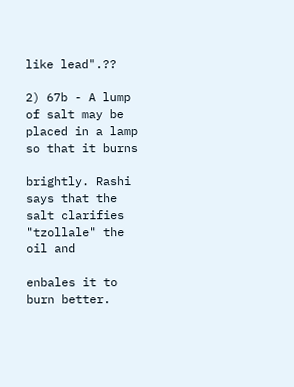like lead".??

2) 67b - A lump of salt may be placed in a lamp so that it burns

brightly. Rashi says that the salt clarifies "tzollale" the oil and

enbales it to burn better.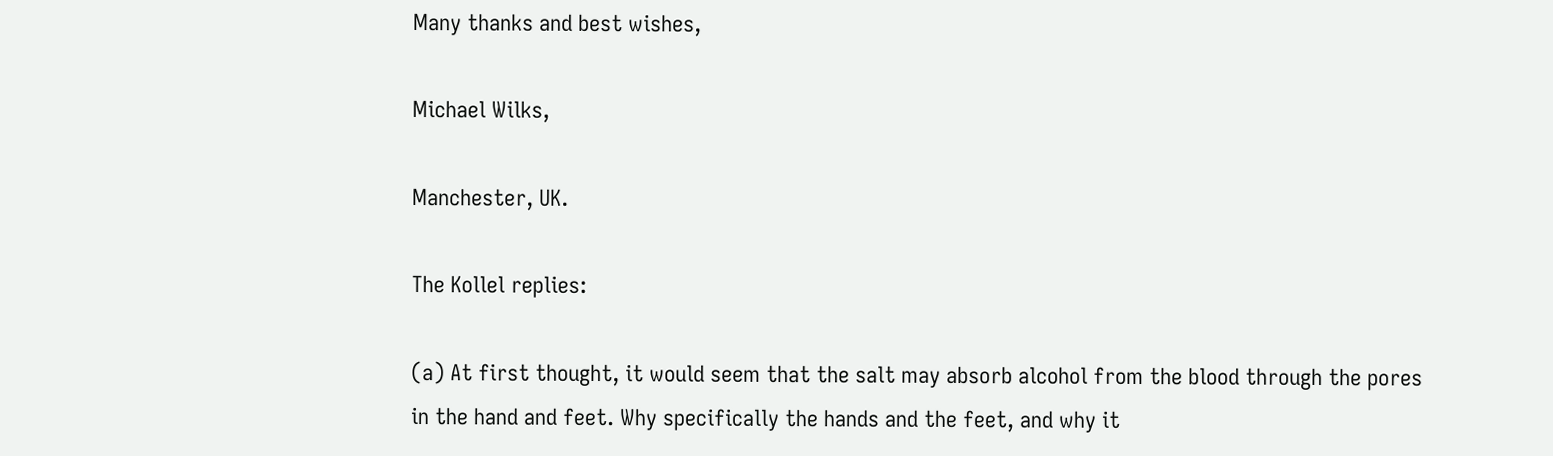Many thanks and best wishes,

Michael Wilks,

Manchester, UK.

The Kollel replies:

(a) At first thought, it would seem that the salt may absorb alcohol from the blood through the pores in the hand and feet. Why specifically the hands and the feet, and why it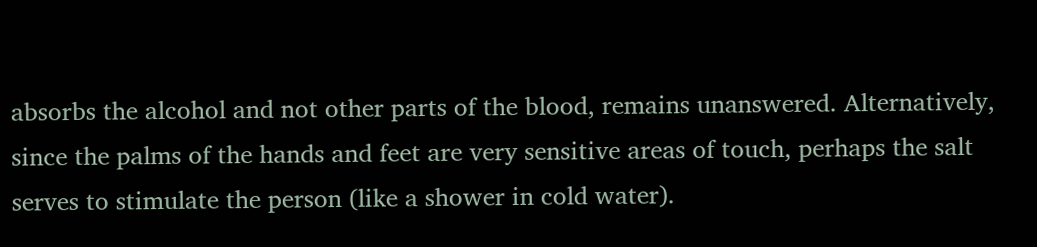absorbs the alcohol and not other parts of the blood, remains unanswered. Alternatively, since the palms of the hands and feet are very sensitive areas of touch, perhaps the salt serves to stimulate the person (like a shower in cold water).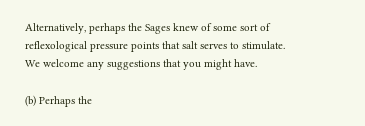Alternatively, perhaps the Sages knew of some sort of reflexological pressure points that salt serves to stimulate. We welcome any suggestions that you might have.

(b) Perhaps the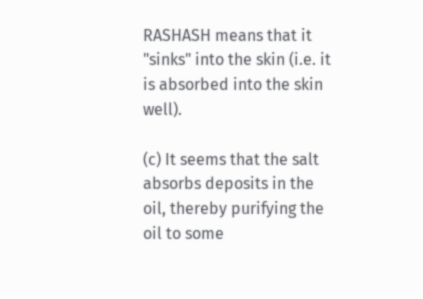RASHASH means that it "sinks" into the skin (i.e. it is absorbed into the skin well).

(c) It seems that the salt absorbs deposits in the oil, thereby purifying the oil to some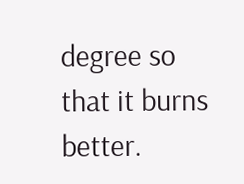degree so that it burns better.